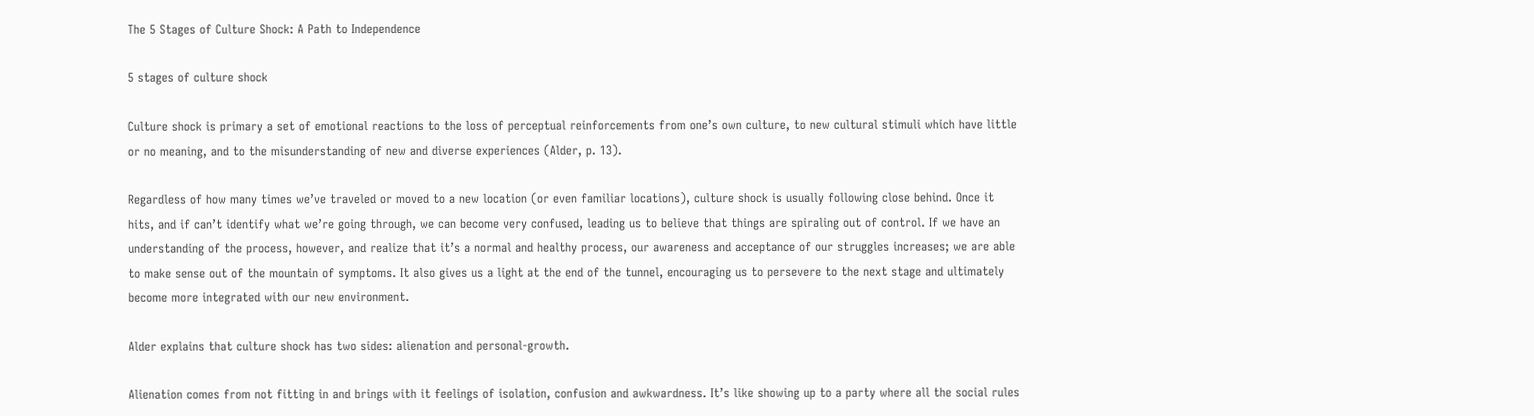The 5 Stages of Culture Shock: A Path to Independence

5 stages of culture shock

Culture shock is primary a set of emotional reactions to the loss of perceptual reinforcements from one’s own culture, to new cultural stimuli which have little or no meaning, and to the misunderstanding of new and diverse experiences (Alder, p. 13).

Regardless of how many times we’ve traveled or moved to a new location (or even familiar locations), culture shock is usually following close behind. Once it hits, and if can’t identify what we’re going through, we can become very confused, leading us to believe that things are spiraling out of control. If we have an understanding of the process, however, and realize that it’s a normal and healthy process, our awareness and acceptance of our struggles increases; we are able to make sense out of the mountain of symptoms. It also gives us a light at the end of the tunnel, encouraging us to persevere to the next stage and ultimately become more integrated with our new environment.

Alder explains that culture shock has two sides: alienation and personal-growth.

Alienation comes from not fitting in and brings with it feelings of isolation, confusion and awkwardness. It’s like showing up to a party where all the social rules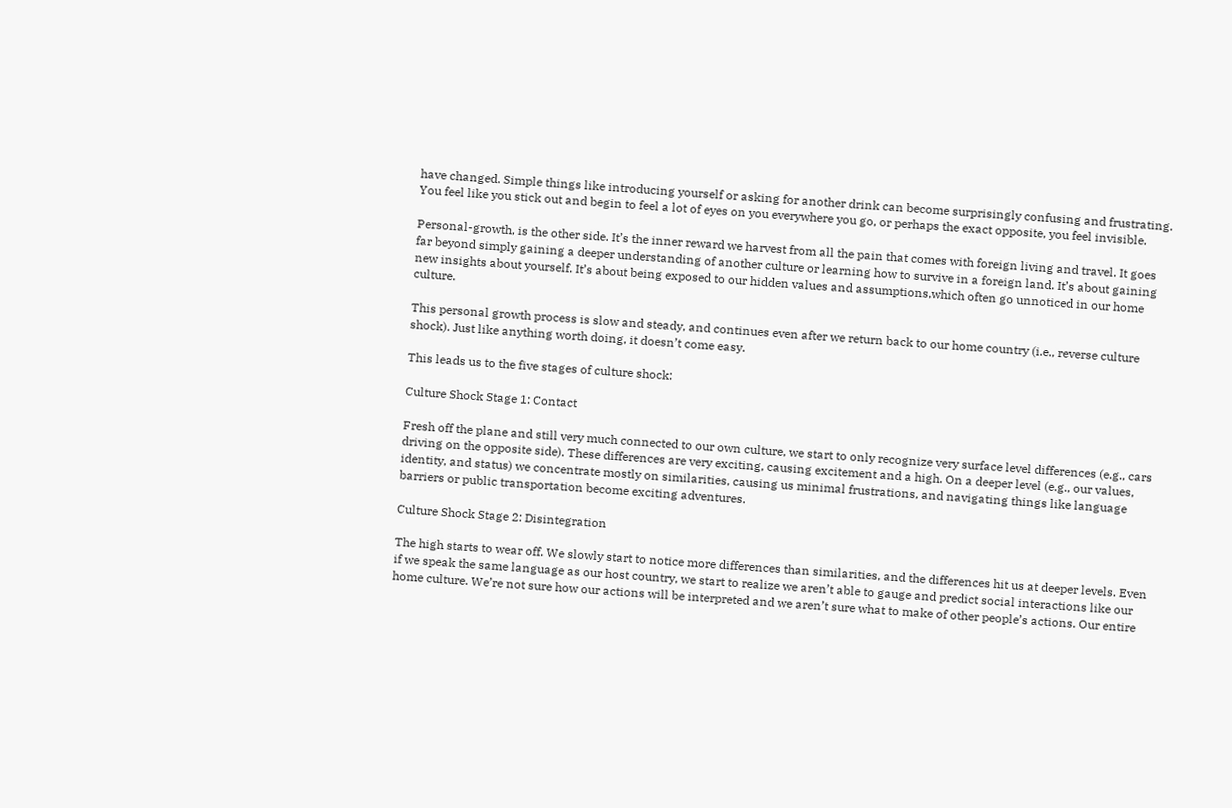have changed. Simple things like introducing yourself or asking for another drink can become surprisingly confusing and frustrating. You feel like you stick out and begin to feel a lot of eyes on you everywhere you go, or perhaps the exact opposite, you feel invisible.

Personal-growth, is the other side. It’s the inner reward we harvest from all the pain that comes with foreign living and travel. It goes far beyond simply gaining a deeper understanding of another culture or learning how to survive in a foreign land. It’s about gaining new insights about yourself. It’s about being exposed to our hidden values and assumptions,which often go unnoticed in our home culture.

This personal growth process is slow and steady, and continues even after we return back to our home country (i.e., reverse culture shock). Just like anything worth doing, it doesn’t come easy.

This leads us to the five stages of culture shock:

Culture Shock Stage 1: Contact

Fresh off the plane and still very much connected to our own culture, we start to only recognize very surface level differences (e.g., cars driving on the opposite side). These differences are very exciting, causing excitement and a high. On a deeper level (e.g., our values, identity, and status) we concentrate mostly on similarities, causing us minimal frustrations, and navigating things like language barriers or public transportation become exciting adventures.

Culture Shock Stage 2: Disintegration

The high starts to wear off. We slowly start to notice more differences than similarities, and the differences hit us at deeper levels. Even if we speak the same language as our host country, we start to realize we aren’t able to gauge and predict social interactions like our home culture. We’re not sure how our actions will be interpreted and we aren’t sure what to make of other people’s actions. Our entire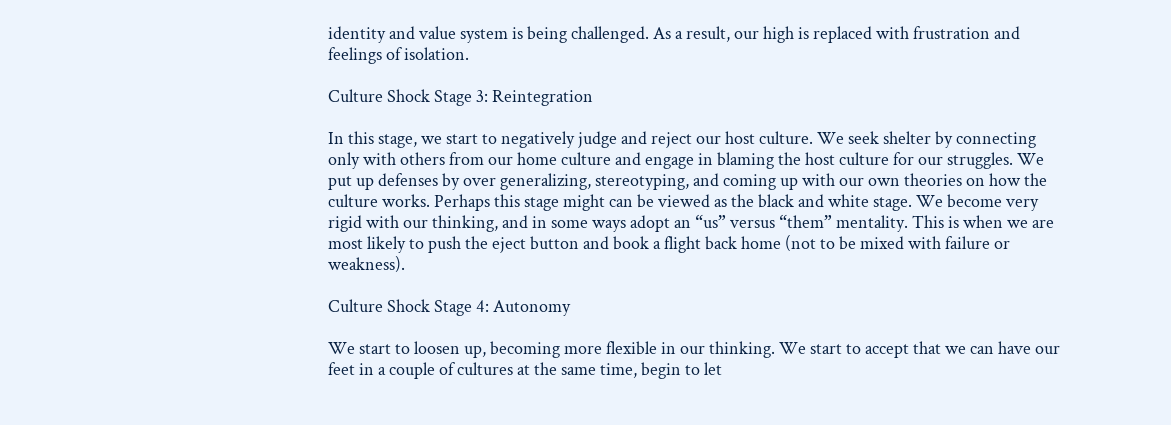identity and value system is being challenged. As a result, our high is replaced with frustration and feelings of isolation.

Culture Shock Stage 3: Reintegration

In this stage, we start to negatively judge and reject our host culture. We seek shelter by connecting only with others from our home culture and engage in blaming the host culture for our struggles. We put up defenses by over generalizing, stereotyping, and coming up with our own theories on how the culture works. Perhaps this stage might can be viewed as the black and white stage. We become very rigid with our thinking, and in some ways adopt an “us” versus “them” mentality. This is when we are most likely to push the eject button and book a flight back home (not to be mixed with failure or weakness).

Culture Shock Stage 4: Autonomy

We start to loosen up, becoming more flexible in our thinking. We start to accept that we can have our feet in a couple of cultures at the same time, begin to let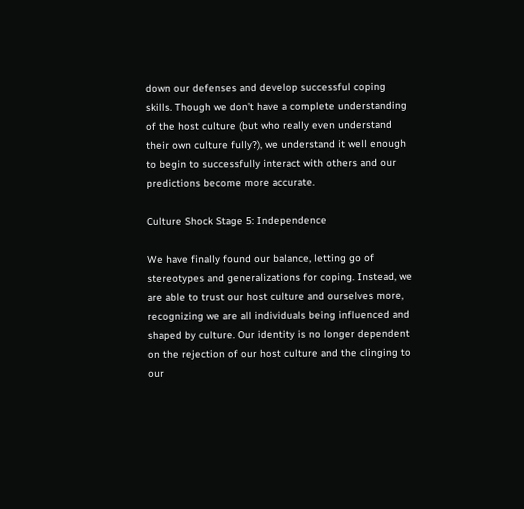down our defenses and develop successful coping skills. Though we don’t have a complete understanding of the host culture (but who really even understand their own culture fully?), we understand it well enough to begin to successfully interact with others and our predictions become more accurate.

Culture Shock Stage 5: Independence

We have finally found our balance, letting go of stereotypes and generalizations for coping. Instead, we are able to trust our host culture and ourselves more, recognizing we are all individuals being influenced and shaped by culture. Our identity is no longer dependent on the rejection of our host culture and the clinging to our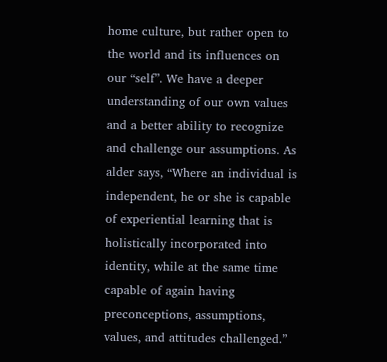home culture, but rather open to the world and its influences on our “self”. We have a deeper understanding of our own values and a better ability to recognize and challenge our assumptions. As alder says, “Where an individual is independent, he or she is capable of experiential learning that is holistically incorporated into identity, while at the same time capable of again having preconceptions, assumptions, values, and attitudes challenged.”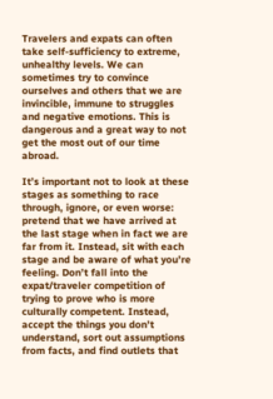Travelers and expats can often take self-sufficiency to extreme, unhealthy levels. We can sometimes try to convince ourselves and others that we are invincible, immune to struggles and negative emotions. This is dangerous and a great way to not get the most out of our time abroad.

It’s important not to look at these stages as something to race through, ignore, or even worse: pretend that we have arrived at the last stage when in fact we are far from it. Instead, sit with each stage and be aware of what you’re feeling. Don’t fall into the expat/traveler competition of trying to prove who is more culturally competent. Instead, accept the things you don’t understand, sort out assumptions from facts, and find outlets that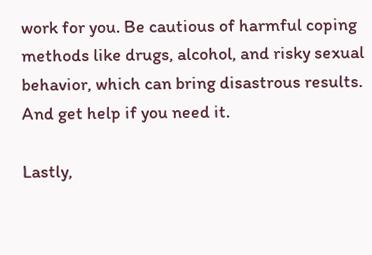work for you. Be cautious of harmful coping methods like drugs, alcohol, and risky sexual behavior, which can bring disastrous results. And get help if you need it.

Lastly,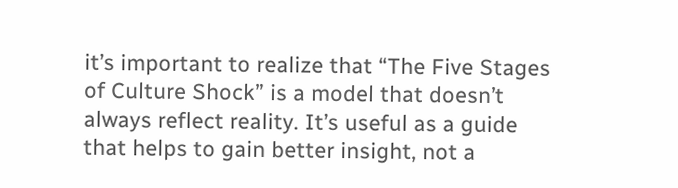it’s important to realize that “The Five Stages of Culture Shock” is a model that doesn’t always reflect reality. It’s useful as a guide that helps to gain better insight, not a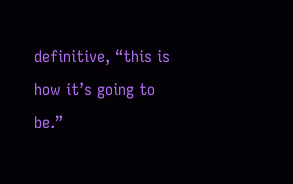definitive, “this is how it’s going to be.”